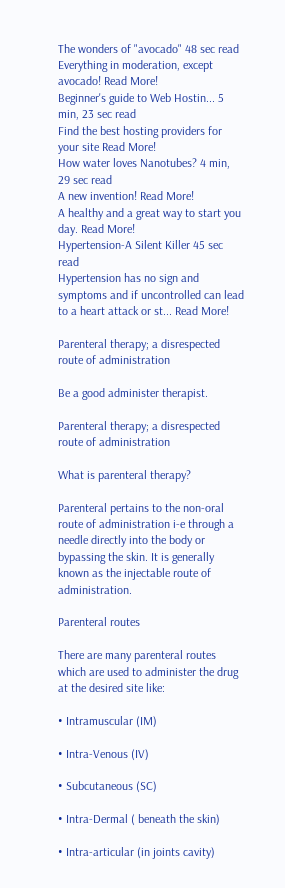The wonders of "avocado" 48 sec read
Everything in moderation, except avocado! Read More!
Beginner's guide to Web Hostin... 5 min, 23 sec read
Find the best hosting providers for your site Read More!
How water loves Nanotubes? 4 min, 29 sec read
A new invention! Read More!
A healthy and a great way to start you day. Read More!
Hypertension-A Silent Killer 45 sec read
Hypertension has no sign and symptoms and if uncontrolled can lead to a heart attack or st... Read More!

Parenteral therapy; a disrespected route of administration

Be a good administer therapist.

Parenteral therapy; a disrespected route of administration

What is parenteral therapy?

Parenteral pertains to the non-oral route of administration i-e through a needle directly into the body or bypassing the skin. It is generally known as the injectable route of administration.

Parenteral routes

There are many parenteral routes which are used to administer the drug at the desired site like:

• Intramuscular (IM)

• Intra-Venous (IV)

• Subcutaneous (SC)

• Intra-Dermal ( beneath the skin)

• Intra-articular (in joints cavity)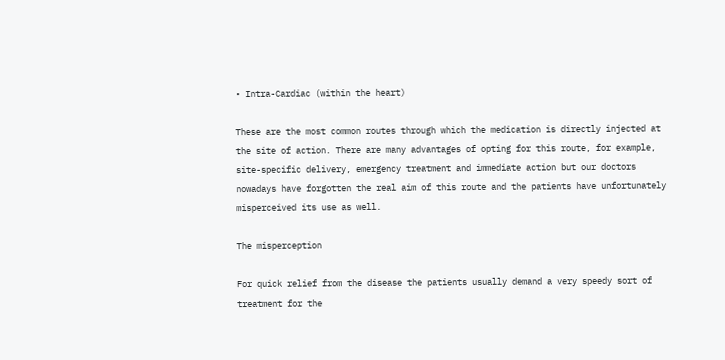• Intra-Cardiac (within the heart)

These are the most common routes through which the medication is directly injected at the site of action. There are many advantages of opting for this route, for example, site-specific delivery, emergency treatment and immediate action but our doctors nowadays have forgotten the real aim of this route and the patients have unfortunately misperceived its use as well.

The misperception

For quick relief from the disease the patients usually demand a very speedy sort of treatment for the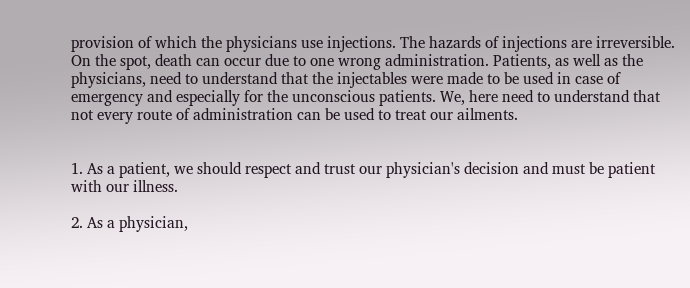provision of which the physicians use injections. The hazards of injections are irreversible. On the spot, death can occur due to one wrong administration. Patients, as well as the physicians, need to understand that the injectables were made to be used in case of emergency and especially for the unconscious patients. We, here need to understand that not every route of administration can be used to treat our ailments.


1. As a patient, we should respect and trust our physician's decision and must be patient with our illness.

2. As a physician,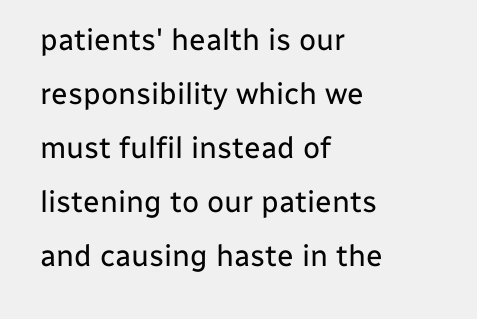patients' health is our responsibility which we must fulfil instead of listening to our patients and causing haste in the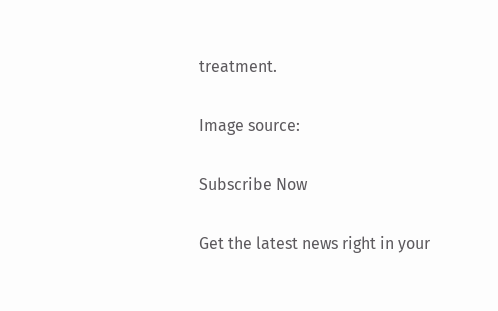treatment.

Image source:

Subscribe Now

Get the latest news right in your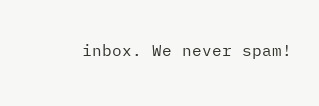inbox. We never spam!